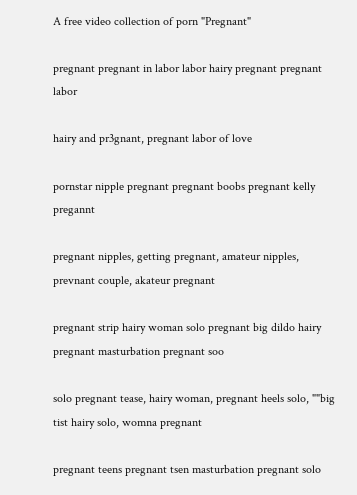A free video collection of porn "Pregnant"

pregnant pregnant in labor labor hairy pregnant pregnant labor

hairy and pr3gnant, pregnant labor of love

pornstar nipple pregnant pregnant boobs pregnant kelly pregannt

pregnant nipples, getting pregnant, amateur nipples, prevnant couple, akateur pregnant

pregnant strip hairy woman solo pregnant big dildo hairy pregnant masturbation pregnant soo

solo pregnant tease, hairy woman, pregnant heels solo, ""big tist hairy solo, womna pregnant

pregnant teens pregnant tsen masturbation pregnant solo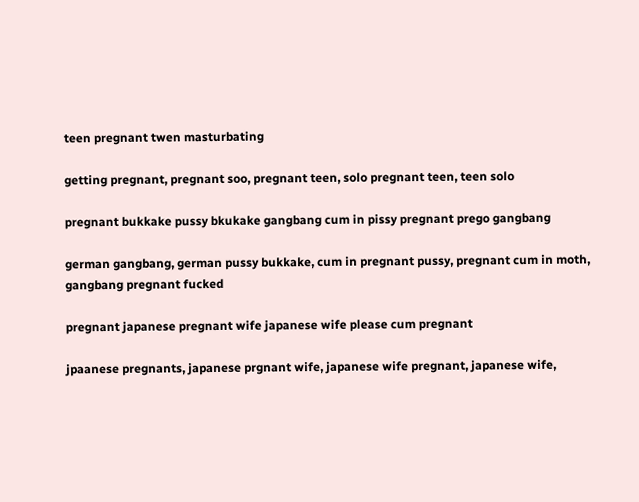teen pregnant twen masturbating

getting pregnant, pregnant soo, pregnant teen, solo pregnant teen, teen solo

pregnant bukkake pussy bkukake gangbang cum in pissy pregnant prego gangbang

german gangbang, german pussy bukkake, cum in pregnant pussy, pregnant cum in moth, gangbang pregnant fucked

pregnant japanese pregnant wife japanese wife please cum pregnant

jpaanese pregnants, japanese prgnant wife, japanese wife pregnant, japanese wife,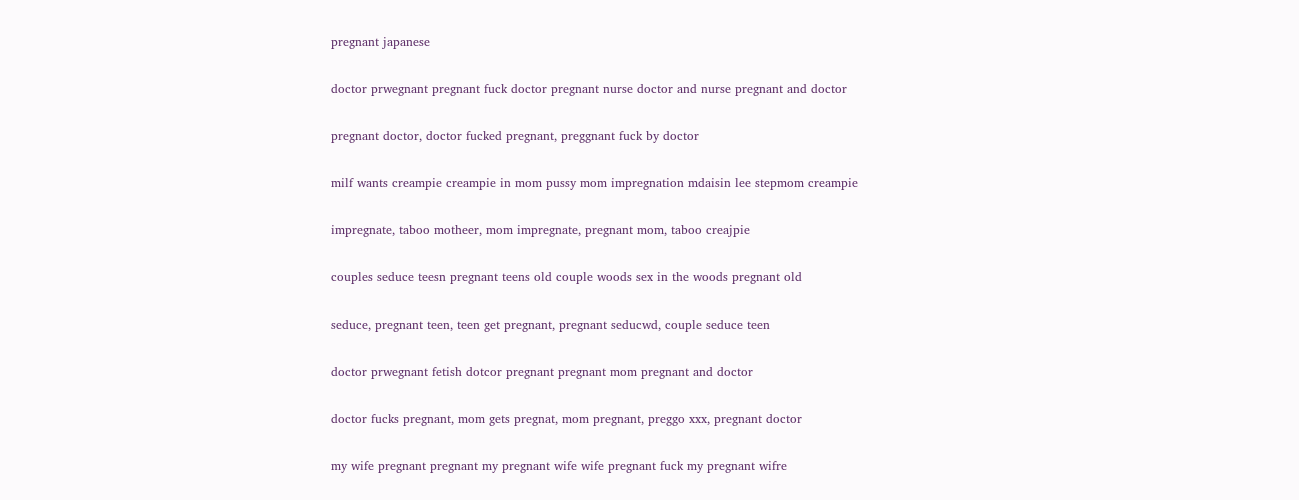pregnant japanese

doctor prwegnant pregnant fuck doctor pregnant nurse doctor and nurse pregnant and doctor

pregnant doctor, doctor fucked pregnant, preggnant fuck by doctor

milf wants creampie creampie in mom pussy mom impregnation mdaisin lee stepmom creampie

impregnate, taboo motheer, mom impregnate, pregnant mom, taboo creajpie

couples seduce teesn pregnant teens old couple woods sex in the woods pregnant old

seduce, pregnant teen, teen get pregnant, pregnant seducwd, couple seduce teen

doctor prwegnant fetish dotcor pregnant pregnant mom pregnant and doctor

doctor fucks pregnant, mom gets pregnat, mom pregnant, preggo xxx, pregnant doctor

my wife pregnant pregnant my pregnant wife wife pregnant fuck my pregnant wifre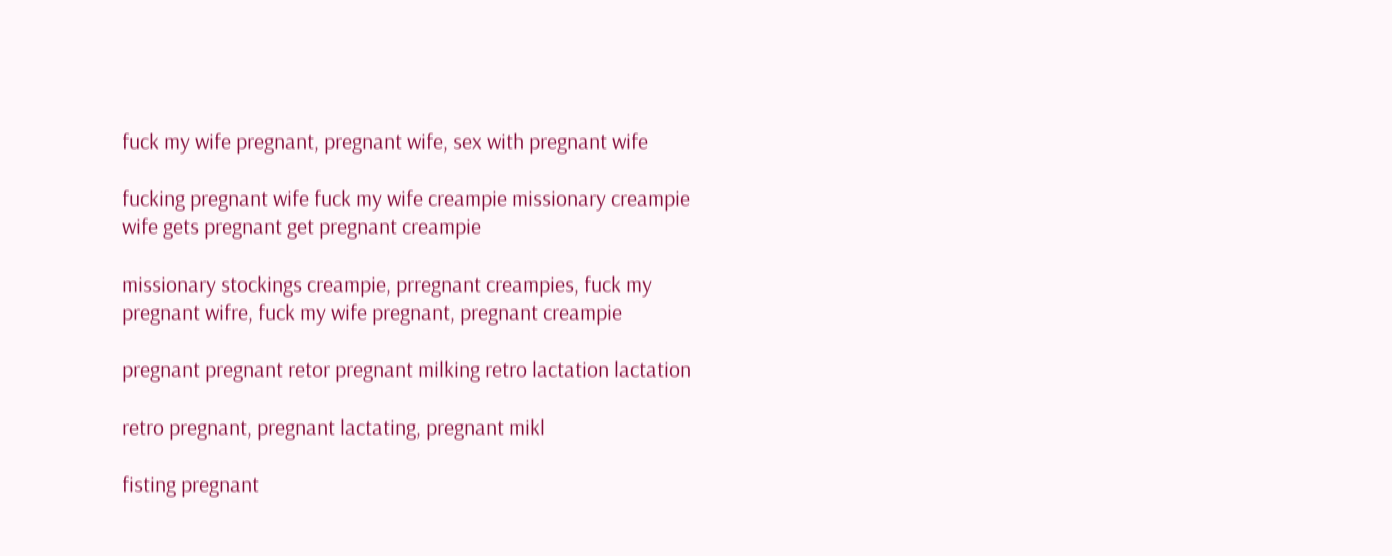fuck my wife pregnant, pregnant wife, sex with pregnant wife

fucking pregnant wife fuck my wife creampie missionary creampie wife gets pregnant get pregnant creampie

missionary stockings creampie, prregnant creampies, fuck my pregnant wifre, fuck my wife pregnant, pregnant creampie

pregnant pregnant retor pregnant milking retro lactation lactation

retro pregnant, pregnant lactating, pregnant mikl

fisting pregnant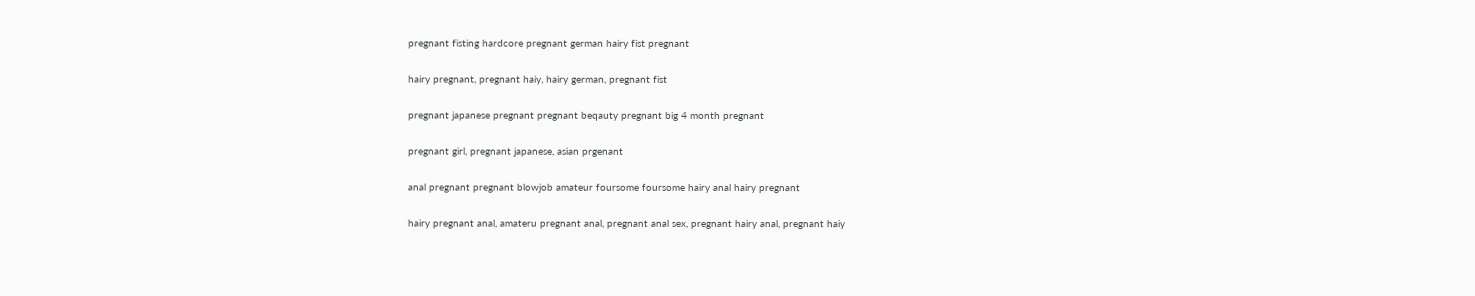pregnant fisting hardcore pregnant german hairy fist pregnant

hairy pregnant, pregnant haiy, hairy german, pregnant fist

pregnant japanese pregnant pregnant beqauty pregnant big 4 month pregnant

pregnant girl, pregnant japanese, asian prgenant

anal pregnant pregnant blowjob amateur foursome foursome hairy anal hairy pregnant

hairy pregnant anal, amateru pregnant anal, pregnant anal sex, pregnant hairy anal, pregnant haiy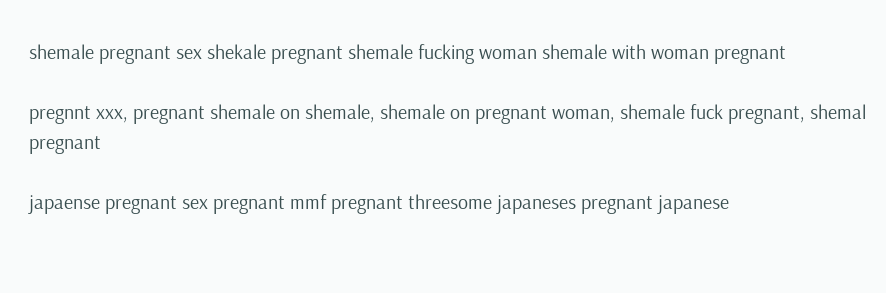shemale pregnant sex shekale pregnant shemale fucking woman shemale with woman pregnant

pregnnt xxx, pregnant shemale on shemale, shemale on pregnant woman, shemale fuck pregnant, shemal pregnant

japaense pregnant sex pregnant mmf pregnant threesome japaneses pregnant japanese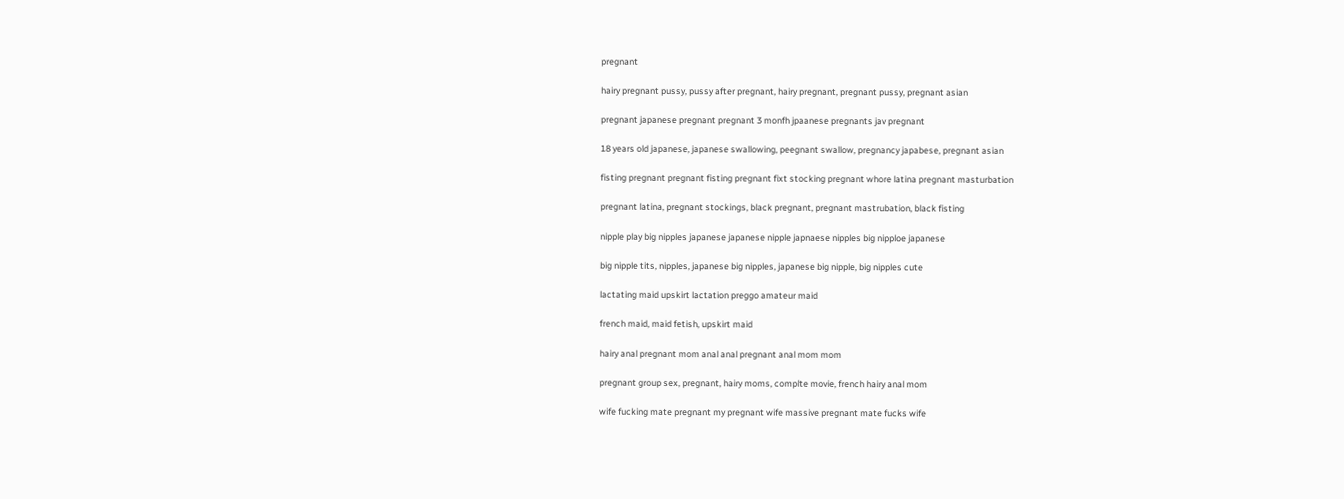pregnant

hairy pregnant pussy, pussy after pregnant, hairy pregnant, pregnant pussy, pregnant asian

pregnant japanese pregnant pregnant 3 monfh jpaanese pregnants jav pregnant

18 years old japanese, japanese swallowing, peegnant swallow, pregnancy japabese, pregnant asian

fisting pregnant pregnant fisting pregnant fixt stocking pregnant whore latina pregnant masturbation

pregnant latina, pregnant stockings, black pregnant, pregnant mastrubation, black fisting

nipple play big nipples japanese japanese nipple japnaese nipples big nipploe japanese

big nipple tits, nipples, japanese big nipples, japanese big nipple, big nipples cute

lactating maid upskirt lactation preggo amateur maid

french maid, maid fetish, upskirt maid

hairy anal pregnant mom anal anal pregnant anal mom mom

pregnant group sex, pregnant, hairy moms, complte movie, french hairy anal mom

wife fucking mate pregnant my pregnant wife massive pregnant mate fucks wife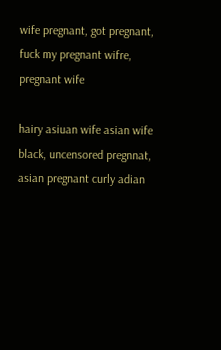wife pregnant, got pregnant, fuck my pregnant wifre, pregnant wife

hairy asiuan wife asian wife black, uncensored pregnnat, asian pregnant curly adian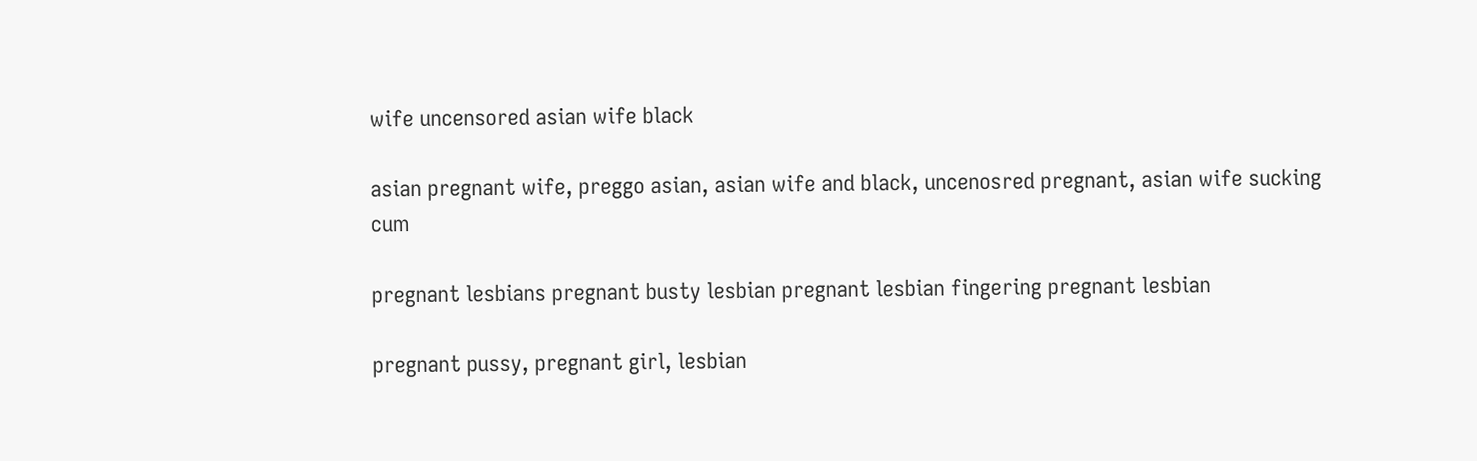wife uncensored asian wife black

asian pregnant wife, preggo asian, asian wife and black, uncenosred pregnant, asian wife sucking cum

pregnant lesbians pregnant busty lesbian pregnant lesbian fingering pregnant lesbian

pregnant pussy, pregnant girl, lesbian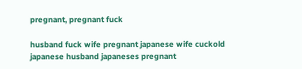pregnant, pregnant fuck

husband fuck wife pregnant japanese wife cuckold japanese husband japaneses pregnant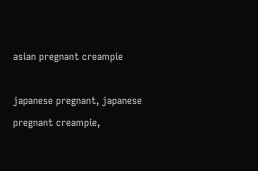asian pregnant creampie

japanese pregnant, japanese pregnant creampie,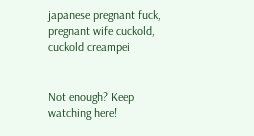japanese pregnant fuck, pregnant wife cuckold, cuckold creampei


Not enough? Keep watching here!